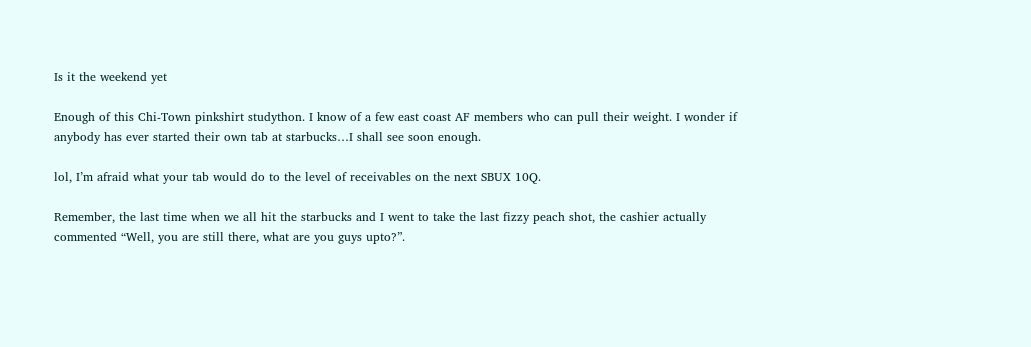Is it the weekend yet

Enough of this Chi-Town pinkshirt studython. I know of a few east coast AF members who can pull their weight. I wonder if anybody has ever started their own tab at starbucks…I shall see soon enough.

lol, I’m afraid what your tab would do to the level of receivables on the next SBUX 10Q.

Remember, the last time when we all hit the starbucks and I went to take the last fizzy peach shot, the cashier actually commented “Well, you are still there, what are you guys upto?”.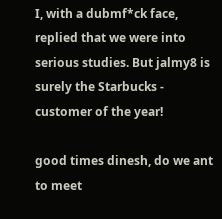I, with a dubmf*ck face, replied that we were into serious studies. But jalmy8 is surely the Starbucks - customer of the year!

good times dinesh, do we ant to meet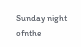Sunday night ofnthe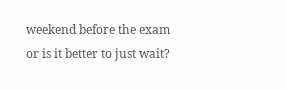weekend before the exam or is it better to just wait?